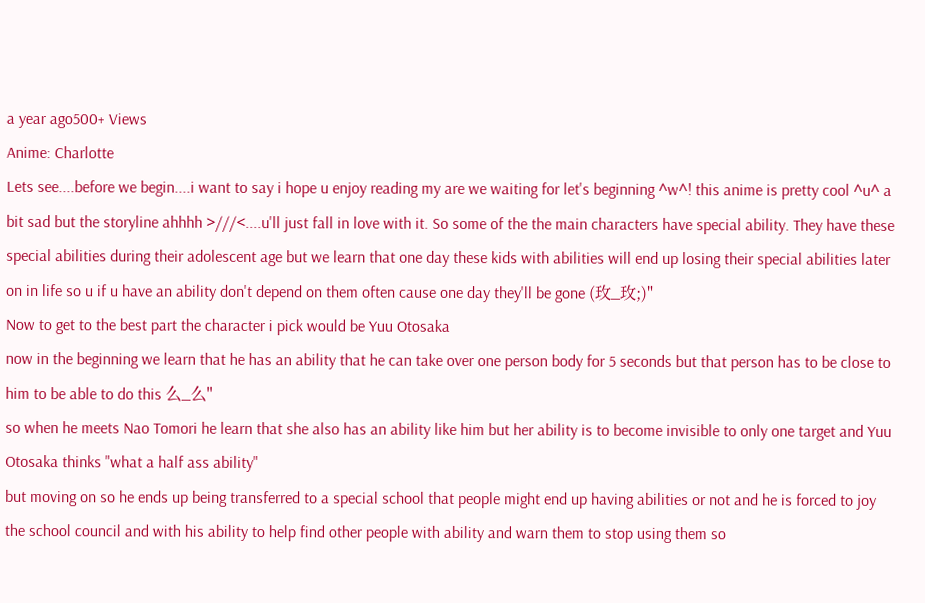a year ago500+ Views
Anime: Charlotte
Lets see....before we begin....i want to say i hope u enjoy reading my are we waiting for let's beginning ^w^! this anime is pretty cool ^u^ a bit sad but the storyline ahhhh >///<....u'll just fall in love with it. So some of the the main characters have special ability. They have these special abilities during their adolescent age but we learn that one day these kids with abilities will end up losing their special abilities later on in life so u if u have an ability don't depend on them often cause one day they'll be gone (玫_玫;)"
Now to get to the best part the character i pick would be Yuu Otosaka
now in the beginning we learn that he has an ability that he can take over one person body for 5 seconds but that person has to be close to him to be able to do this 么_么"
so when he meets Nao Tomori he learn that she also has an ability like him but her ability is to become invisible to only one target and Yuu Otosaka thinks "what a half ass ability"
but moving on so he ends up being transferred to a special school that people might end up having abilities or not and he is forced to joy the school council and with his ability to help find other people with ability and warn them to stop using them so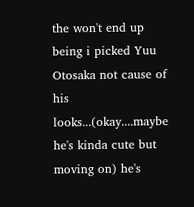the won't end up being i picked Yuu Otosaka not cause of his looks...(okay....maybe he's kinda cute but moving on) he's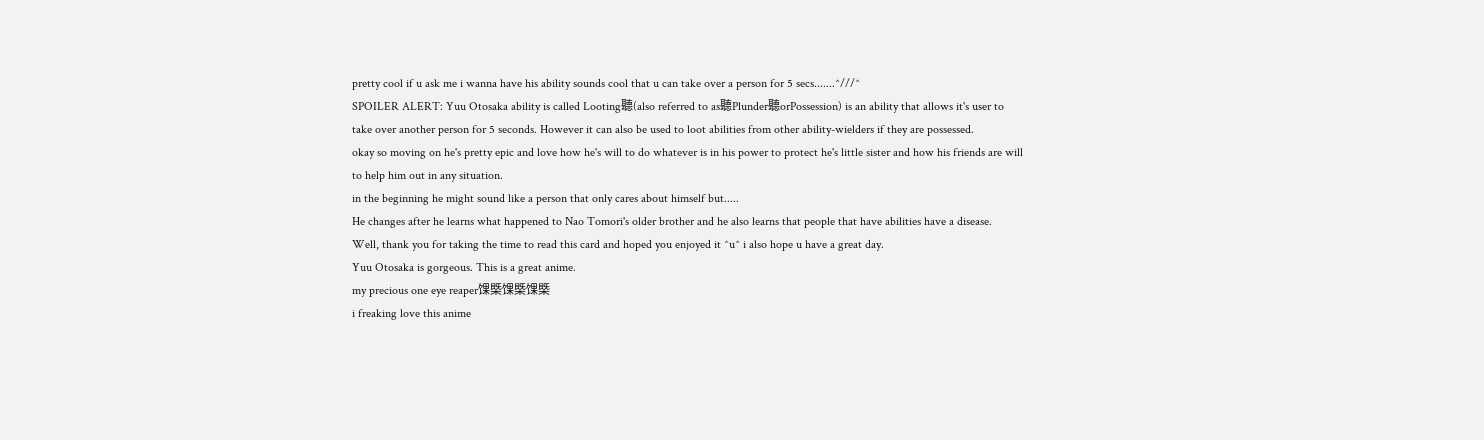pretty cool if u ask me i wanna have his ability sounds cool that u can take over a person for 5 secs.......^///^
SPOILER ALERT: Yuu Otosaka ability is called Looting聽(also referred to as聽Plunder聽orPossession) is an ability that allows it's user to take over another person for 5 seconds. However it can also be used to loot abilities from other ability-wielders if they are possessed.
okay so moving on he's pretty epic and love how he's will to do whatever is in his power to protect he's little sister and how his friends are will to help him out in any situation.
in the beginning he might sound like a person that only cares about himself but.....
He changes after he learns what happened to Nao Tomori's older brother and he also learns that people that have abilities have a disease.
Well, thank you for taking the time to read this card and hoped you enjoyed it ^u^ i also hope u have a great day.
Yuu Otosaka is gorgeous. This is a great anime.
my precious one eye reaper馃槩馃槩馃槩
i freaking love this anime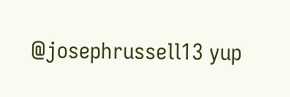@josephrussell13 yup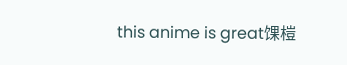this anime is great馃榿